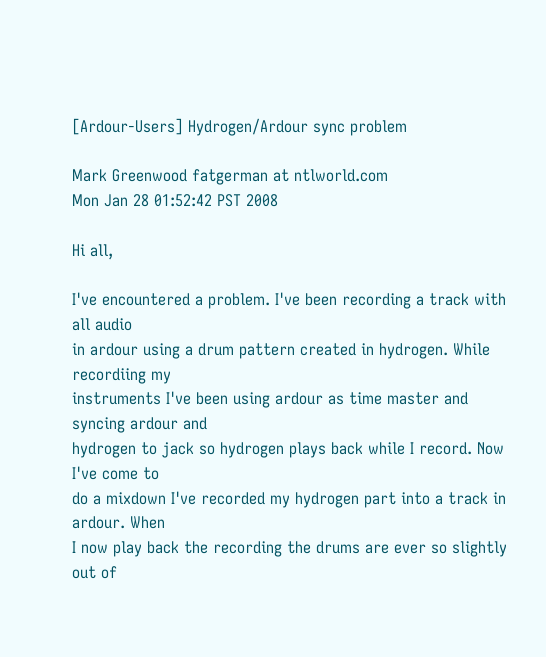[Ardour-Users] Hydrogen/Ardour sync problem

Mark Greenwood fatgerman at ntlworld.com
Mon Jan 28 01:52:42 PST 2008

Hi all,

I've encountered a problem. I've been recording a track with all audio
in ardour using a drum pattern created in hydrogen. While recordiing my
instruments I've been using ardour as time master and syncing ardour and
hydrogen to jack so hydrogen plays back while I record. Now I've come to
do a mixdown I've recorded my hydrogen part into a track in ardour. When
I now play back the recording the drums are ever so slightly out of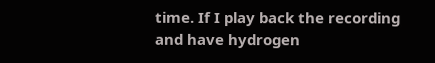time. If I play back the recording and have hydrogen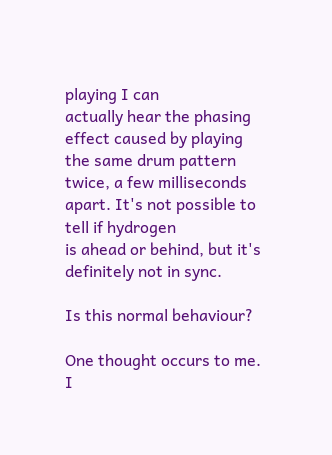playing I can
actually hear the phasing effect caused by playing the same drum pattern
twice, a few milliseconds apart. It's not possible to tell if hydrogen
is ahead or behind, but it's definitely not in sync.

Is this normal behaviour?

One thought occurs to me. I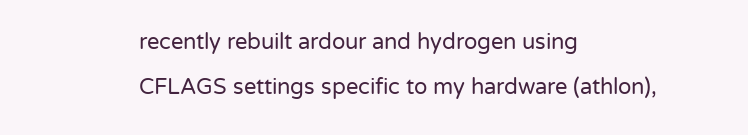recently rebuilt ardour and hydrogen using
CFLAGS settings specific to my hardware (athlon),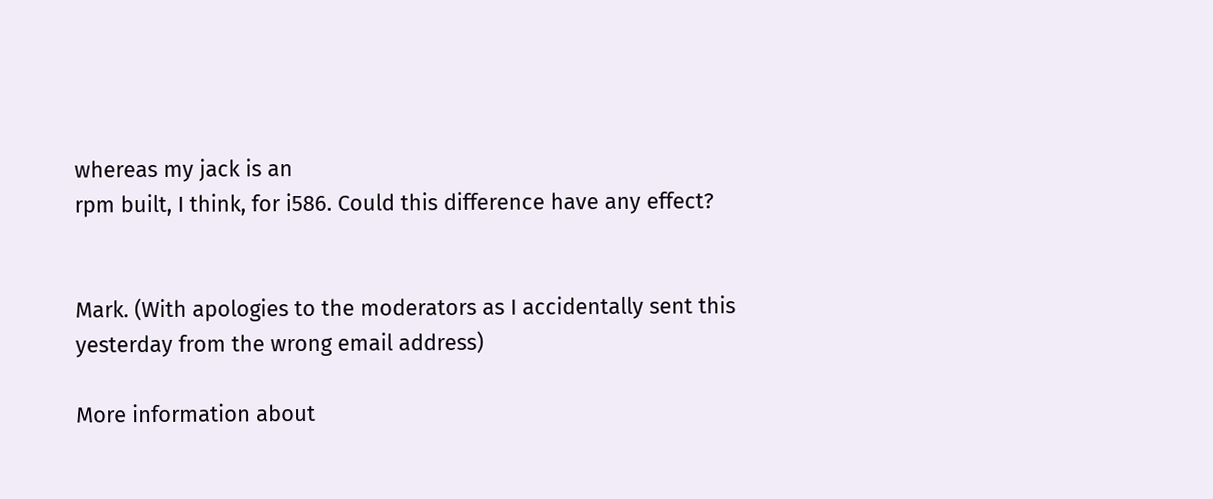whereas my jack is an
rpm built, I think, for i586. Could this difference have any effect?


Mark. (With apologies to the moderators as I accidentally sent this
yesterday from the wrong email address)

More information about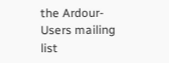the Ardour-Users mailing list